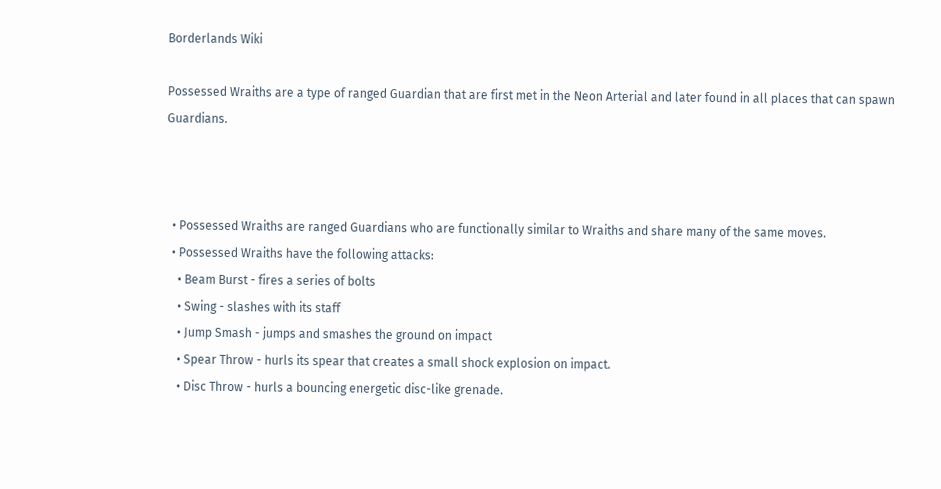Borderlands Wiki

Possessed Wraiths are a type of ranged Guardian that are first met in the Neon Arterial and later found in all places that can spawn Guardians.



  • Possessed Wraiths are ranged Guardians who are functionally similar to Wraiths and share many of the same moves.
  • Possessed Wraiths have the following attacks:
    • Beam Burst - fires a series of bolts
    • Swing - slashes with its staff
    • Jump Smash - jumps and smashes the ground on impact
    • Spear Throw - hurls its spear that creates a small shock explosion on impact.
    • Disc Throw - hurls a bouncing energetic disc-like grenade.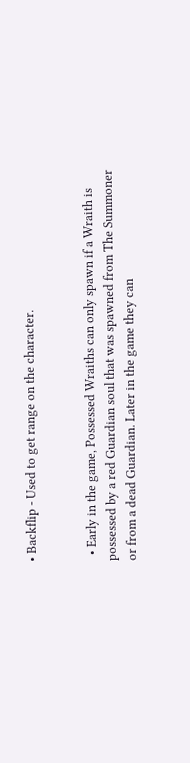• Backflip - Used to get range on the character.


  • Early in the game, Possessed Wraiths can only spawn if a Wraith is possessed by a red Guardian soul that was spawned from The Summoner or from a dead Guardian. Later in the game they can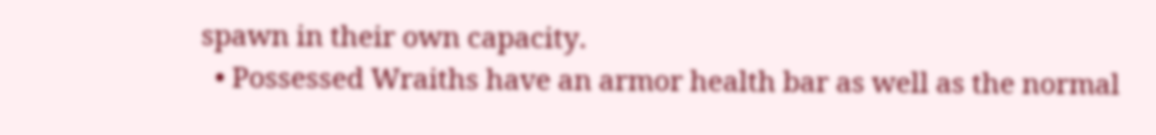spawn in their own capacity.
  • Possessed Wraiths have an armor health bar as well as the normal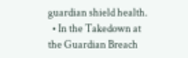guardian shield health.
  • In the Takedown at the Guardian Breach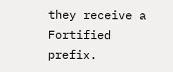they receive a Fortified prefix.